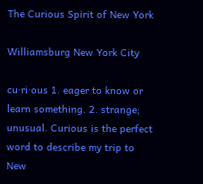The Curious Spirit of New York

Williamsburg New York City

cu·ri·ous 1. eager to know or learn something. 2. strange; unusual. Curious is the perfect word to describe my trip to New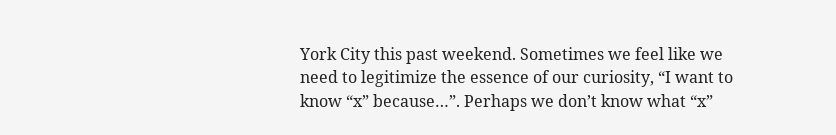York City this past weekend. Sometimes we feel like we need to legitimize the essence of our curiosity, “I want to know “x” because…”. Perhaps we don’t know what “x”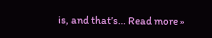is, and that’s… Read more »